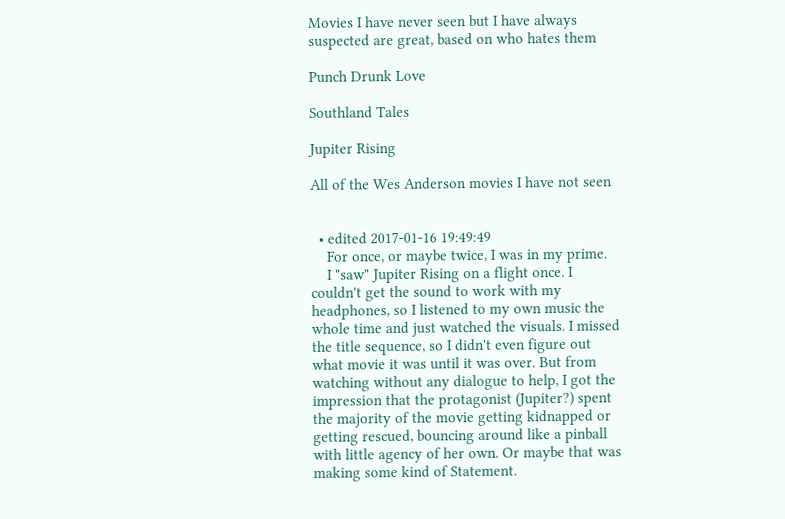Movies I have never seen but I have always suspected are great, based on who hates them

Punch Drunk Love

Southland Tales

Jupiter Rising

All of the Wes Anderson movies I have not seen


  • edited 2017-01-16 19:49:49
    For once, or maybe twice, I was in my prime.
    I "saw" Jupiter Rising on a flight once. I couldn't get the sound to work with my headphones, so I listened to my own music the whole time and just watched the visuals. I missed the title sequence, so I didn't even figure out what movie it was until it was over. But from watching without any dialogue to help, I got the impression that the protagonist (Jupiter?) spent the majority of the movie getting kidnapped or getting rescued, bouncing around like a pinball with little agency of her own. Or maybe that was making some kind of Statement.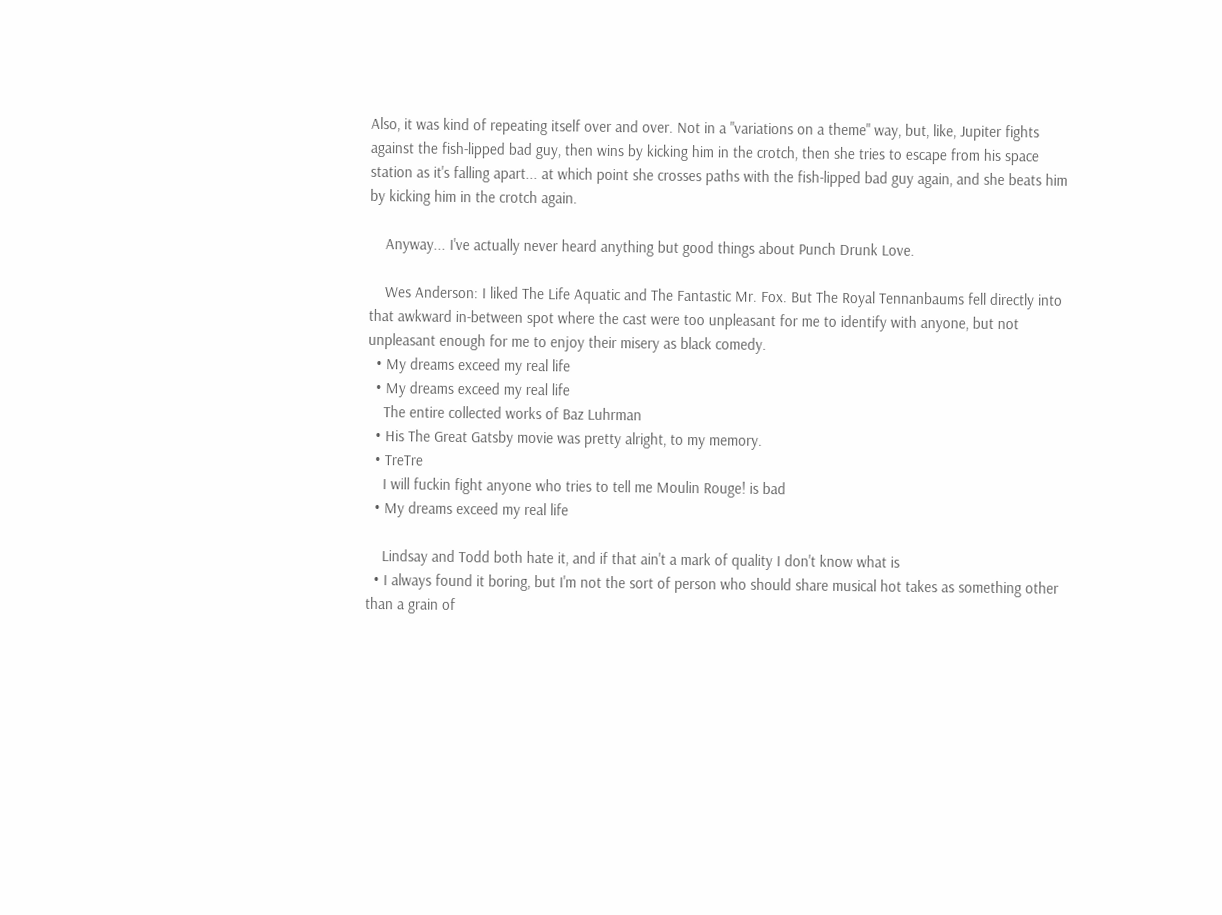Also, it was kind of repeating itself over and over. Not in a "variations on a theme" way, but, like, Jupiter fights against the fish-lipped bad guy, then wins by kicking him in the crotch, then she tries to escape from his space station as it's falling apart... at which point she crosses paths with the fish-lipped bad guy again, and she beats him by kicking him in the crotch again.

    Anyway... I've actually never heard anything but good things about Punch Drunk Love.

    Wes Anderson: I liked The Life Aquatic and The Fantastic Mr. Fox. But The Royal Tennanbaums fell directly into that awkward in-between spot where the cast were too unpleasant for me to identify with anyone, but not unpleasant enough for me to enjoy their misery as black comedy.
  • My dreams exceed my real life
  • My dreams exceed my real life
    The entire collected works of Baz Luhrman
  • His The Great Gatsby movie was pretty alright, to my memory.
  • TreTre
    I will fuckin fight anyone who tries to tell me Moulin Rouge! is bad
  • My dreams exceed my real life

    Lindsay and Todd both hate it, and if that ain't a mark of quality I don't know what is
  • I always found it boring, but I'm not the sort of person who should share musical hot takes as something other than a grain of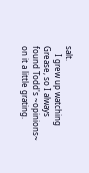salt.
    I grew up watching Grease, so I always found Todd's ~opinions~ on it a little grating.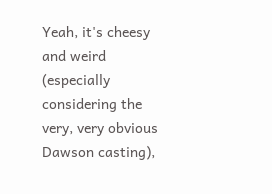Yeah, it's cheesy and weird (especially considering the very, very obvious Dawson casting),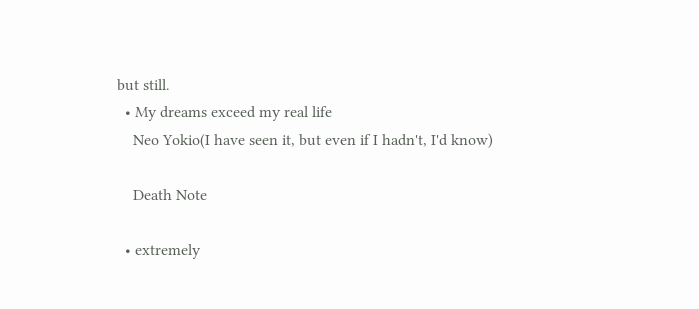but still.
  • My dreams exceed my real life
    Neo Yokio(I have seen it, but even if I hadn't, I'd know)

    Death Note

  • extremely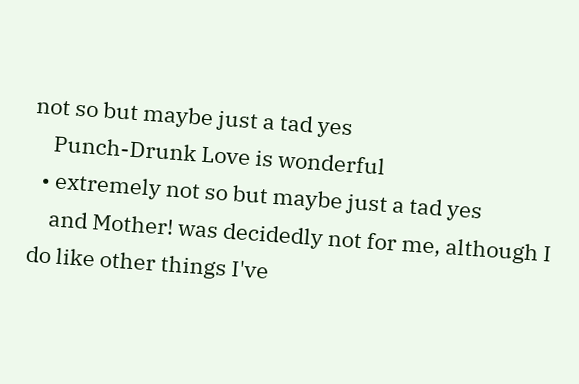not so but maybe just a tad yes
    Punch-Drunk Love is wonderful
  • extremely not so but maybe just a tad yes
    and Mother! was decidedly not for me, although I do like other things I've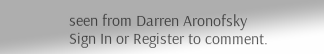seen from Darren Aronofsky
Sign In or Register to comment.